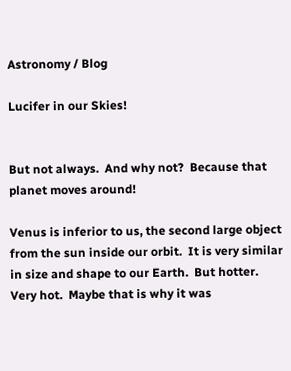Astronomy / Blog

Lucifer in our Skies!


But not always.  And why not?  Because that planet moves around!

Venus is inferior to us, the second large object from the sun inside our orbit.  It is very similar in size and shape to our Earth.  But hotter.  Very hot.  Maybe that is why it was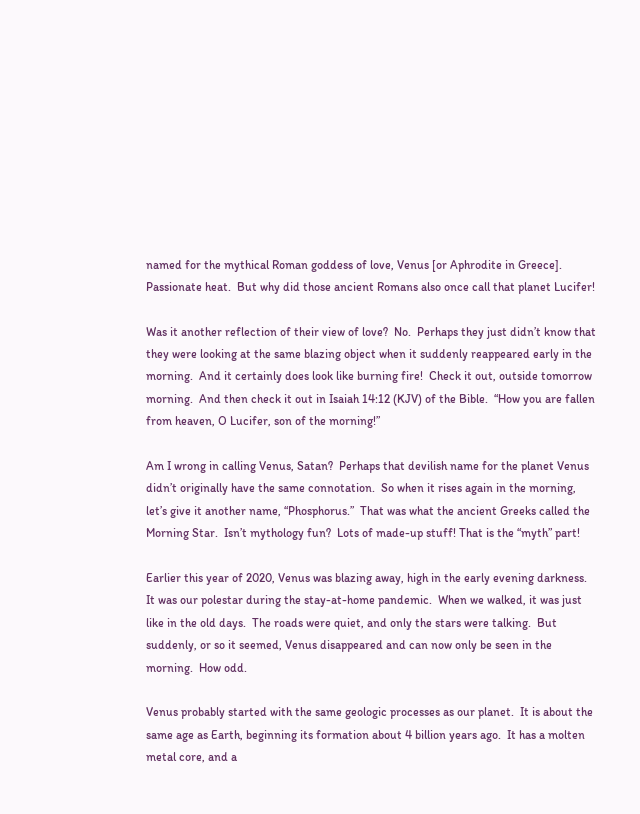named for the mythical Roman goddess of love, Venus [or Aphrodite in Greece].  Passionate heat.  But why did those ancient Romans also once call that planet Lucifer!

Was it another reflection of their view of love?  No.  Perhaps they just didn’t know that they were looking at the same blazing object when it suddenly reappeared early in the morning.  And it certainly does look like burning fire!  Check it out, outside tomorrow morning.  And then check it out in Isaiah 14:12 (KJV) of the Bible.  “How you are fallen from heaven, O Lucifer, son of the morning!”

Am I wrong in calling Venus, Satan?  Perhaps that devilish name for the planet Venus didn’t originally have the same connotation.  So when it rises again in the morning, let’s give it another name, “Phosphorus.”  That was what the ancient Greeks called the Morning Star.  Isn’t mythology fun?  Lots of made-up stuff! That is the “myth” part!

Earlier this year of 2020, Venus was blazing away, high in the early evening darkness.  It was our polestar during the stay-at-home pandemic.  When we walked, it was just like in the old days.  The roads were quiet, and only the stars were talking.  But suddenly, or so it seemed, Venus disappeared and can now only be seen in the morning.  How odd.

Venus probably started with the same geologic processes as our planet.  It is about the same age as Earth, beginning its formation about 4 billion years ago.  It has a molten metal core, and a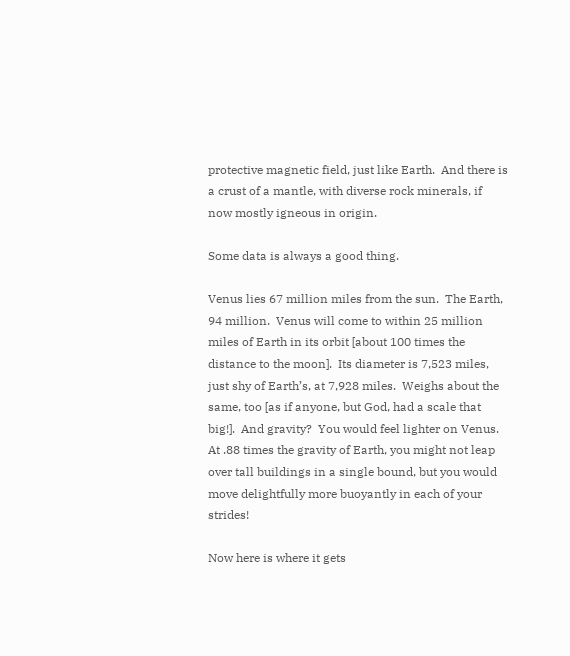protective magnetic field, just like Earth.  And there is a crust of a mantle, with diverse rock minerals, if now mostly igneous in origin.

Some data is always a good thing.

Venus lies 67 million miles from the sun.  The Earth, 94 million.  Venus will come to within 25 million miles of Earth in its orbit [about 100 times the distance to the moon].  Its diameter is 7,523 miles, just shy of Earth’s, at 7,928 miles.  Weighs about the same, too [as if anyone, but God, had a scale that big!].  And gravity?  You would feel lighter on Venus.  At .88 times the gravity of Earth, you might not leap over tall buildings in a single bound, but you would move delightfully more buoyantly in each of your strides!

Now here is where it gets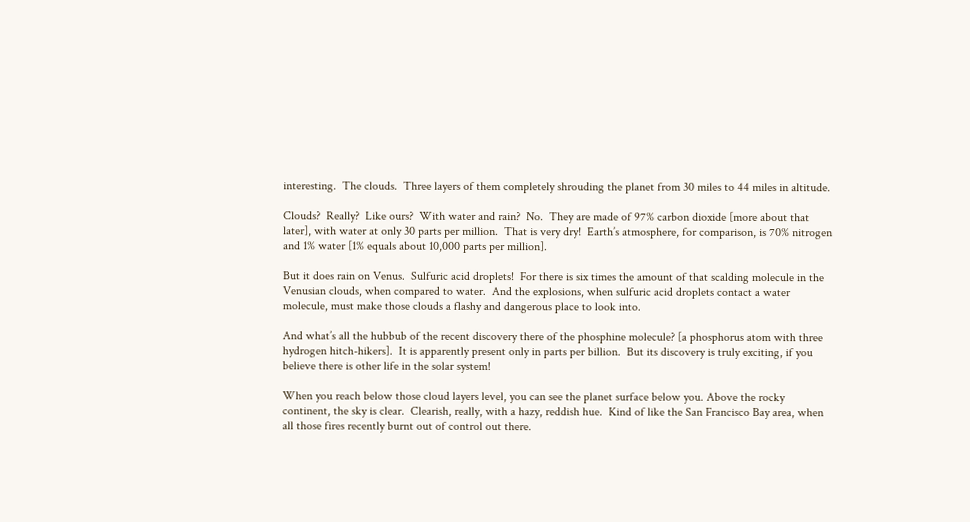interesting.  The clouds.  Three layers of them completely shrouding the planet from 30 miles to 44 miles in altitude.

Clouds?  Really?  Like ours?  With water and rain?  No.  They are made of 97% carbon dioxide [more about that later], with water at only 30 parts per million.  That is very dry!  Earth’s atmosphere, for comparison, is 70% nitrogen and 1% water [1% equals about 10,000 parts per million].

But it does rain on Venus.  Sulfuric acid droplets!  For there is six times the amount of that scalding molecule in the Venusian clouds, when compared to water.  And the explosions, when sulfuric acid droplets contact a water molecule, must make those clouds a flashy and dangerous place to look into.

And what’s all the hubbub of the recent discovery there of the phosphine molecule? [a phosphorus atom with three hydrogen hitch-hikers].  It is apparently present only in parts per billion.  But its discovery is truly exciting, if you believe there is other life in the solar system!

When you reach below those cloud layers level, you can see the planet surface below you. Above the rocky continent, the sky is clear.  Clearish, really, with a hazy, reddish hue.  Kind of like the San Francisco Bay area, when all those fires recently burnt out of control out there.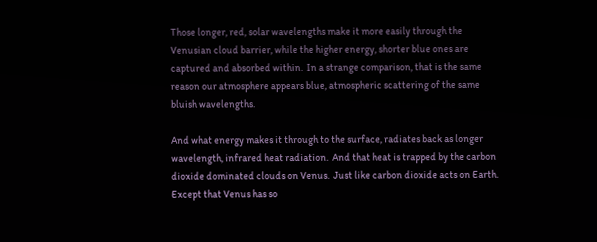Those longer, red, solar wavelengths make it more easily through the Venusian cloud barrier, while the higher energy, shorter blue ones are captured and absorbed within.  In a strange comparison, that is the same reason our atmosphere appears blue, atmospheric scattering of the same bluish wavelengths.

And what energy makes it through to the surface, radiates back as longer wavelength, infrared heat radiation.  And that heat is trapped by the carbon dioxide dominated clouds on Venus.  Just like carbon dioxide acts on Earth.  Except that Venus has so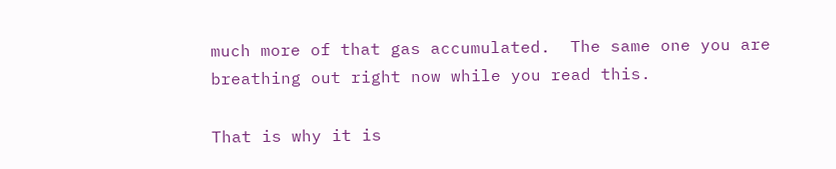much more of that gas accumulated.  The same one you are breathing out right now while you read this.

That is why it is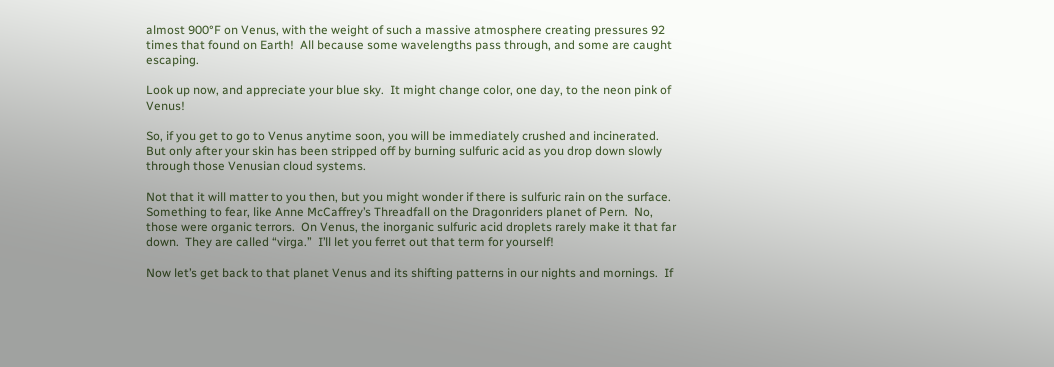almost 900°F on Venus, with the weight of such a massive atmosphere creating pressures 92 times that found on Earth!  All because some wavelengths pass through, and some are caught escaping.

Look up now, and appreciate your blue sky.  It might change color, one day, to the neon pink of Venus!

So, if you get to go to Venus anytime soon, you will be immediately crushed and incinerated.  But only after your skin has been stripped off by burning sulfuric acid as you drop down slowly through those Venusian cloud systems.

Not that it will matter to you then, but you might wonder if there is sulfuric rain on the surface.  Something to fear, like Anne McCaffrey’s Threadfall on the Dragonriders planet of Pern.  No, those were organic terrors.  On Venus, the inorganic sulfuric acid droplets rarely make it that far down.  They are called “virga.”  I’ll let you ferret out that term for yourself!

Now let’s get back to that planet Venus and its shifting patterns in our nights and mornings.  If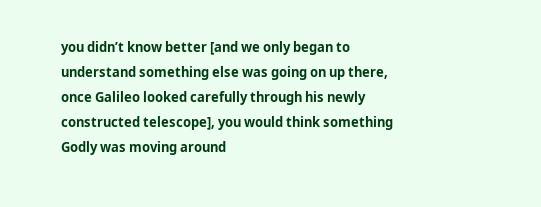you didn’t know better [and we only began to understand something else was going on up there, once Galileo looked carefully through his newly constructed telescope], you would think something Godly was moving around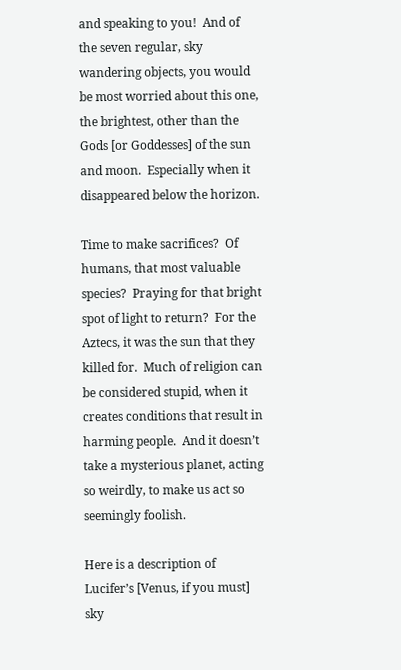and speaking to you!  And of the seven regular, sky wandering objects, you would be most worried about this one, the brightest, other than the Gods [or Goddesses] of the sun and moon.  Especially when it disappeared below the horizon.

Time to make sacrifices?  Of humans, that most valuable species?  Praying for that bright spot of light to return?  For the Aztecs, it was the sun that they killed for.  Much of religion can be considered stupid, when it creates conditions that result in harming people.  And it doesn’t take a mysterious planet, acting so weirdly, to make us act so seemingly foolish.

Here is a description of Lucifer’s [Venus, if you must] sky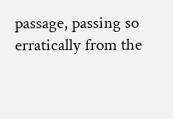passage, passing so erratically from the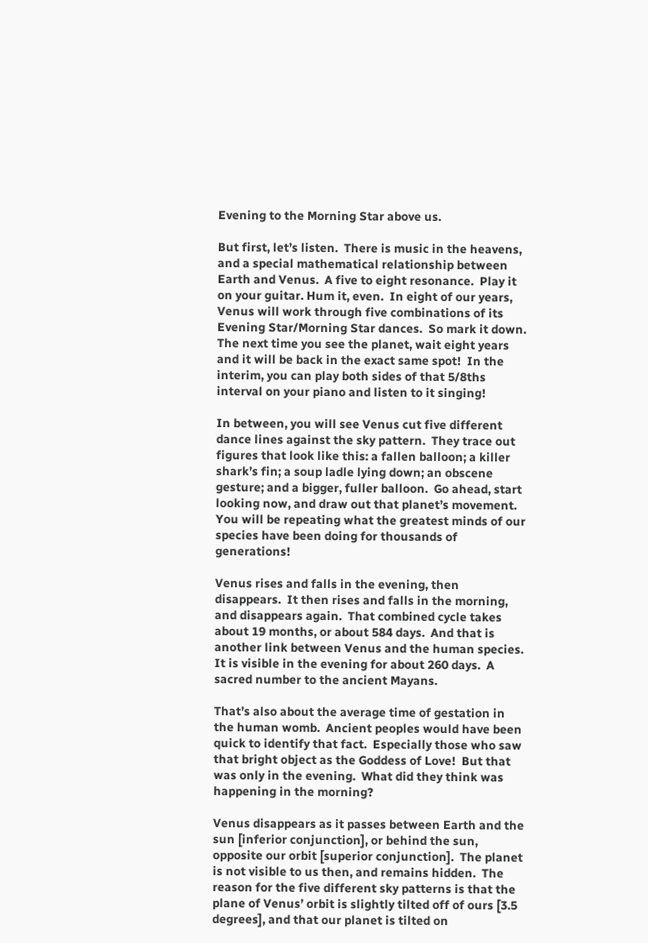Evening to the Morning Star above us.

But first, let’s listen.  There is music in the heavens, and a special mathematical relationship between Earth and Venus.  A five to eight resonance.  Play it on your guitar. Hum it, even.  In eight of our years, Venus will work through five combinations of its Evening Star/Morning Star dances.  So mark it down.  The next time you see the planet, wait eight years and it will be back in the exact same spot!  In the interim, you can play both sides of that 5/8ths interval on your piano and listen to it singing!

In between, you will see Venus cut five different dance lines against the sky pattern.  They trace out figures that look like this: a fallen balloon; a killer shark’s fin; a soup ladle lying down; an obscene gesture; and a bigger, fuller balloon.  Go ahead, start looking now, and draw out that planet’s movement.  You will be repeating what the greatest minds of our species have been doing for thousands of generations!

Venus rises and falls in the evening, then disappears.  It then rises and falls in the morning, and disappears again.  That combined cycle takes about 19 months, or about 584 days.  And that is another link between Venus and the human species.  It is visible in the evening for about 260 days.  A sacred number to the ancient Mayans.

That’s also about the average time of gestation in the human womb.  Ancient peoples would have been quick to identify that fact.  Especially those who saw that bright object as the Goddess of Love!  But that was only in the evening.  What did they think was happening in the morning?

Venus disappears as it passes between Earth and the sun [inferior conjunction], or behind the sun, opposite our orbit [superior conjunction].  The planet is not visible to us then, and remains hidden.  The reason for the five different sky patterns is that the plane of Venus’ orbit is slightly tilted off of ours [3.5 degrees], and that our planet is tilted on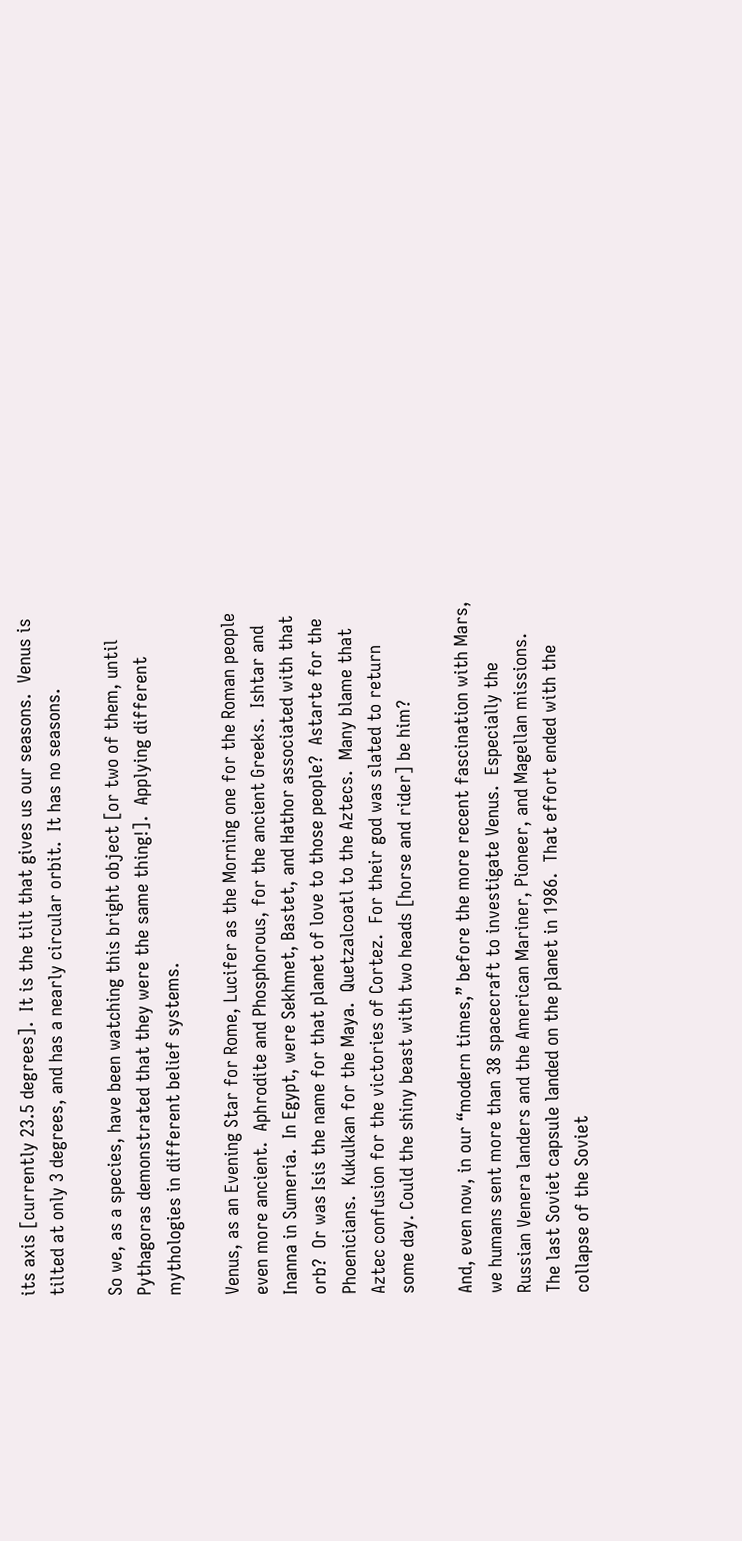its axis [currently 23.5 degrees].  It is the tilt that gives us our seasons.  Venus is tilted at only 3 degrees, and has a nearly circular orbit.  It has no seasons.

So we, as a species, have been watching this bright object [or two of them, until Pythagoras demonstrated that they were the same thing!].  Applying different mythologies in different belief systems.

Venus, as an Evening Star for Rome, Lucifer as the Morning one for the Roman people even more ancient.  Aphrodite and Phosphorous, for the ancient Greeks.  Ishtar and Inanna in Sumeria.  In Egypt, were Sekhmet, Bastet, and Hathor associated with that orb?  Or was Isis the name for that planet of love to those people?  Astarte for the Phoenicians.  Kukulkan for the Maya.  Quetzalcoatl to the Aztecs.  Many blame that Aztec confusion for the victories of Cortez.  For their god was slated to return some day. Could the shiny beast with two heads [horse and rider] be him?

And, even now, in our “modern times,” before the more recent fascination with Mars, we humans sent more than 38 spacecraft to investigate Venus.  Especially the Russian Venera landers and the American Mariner, Pioneer, and Magellan missions.  The last Soviet capsule landed on the planet in 1986.  That effort ended with the collapse of the Soviet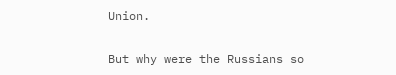Union.

But why were the Russians so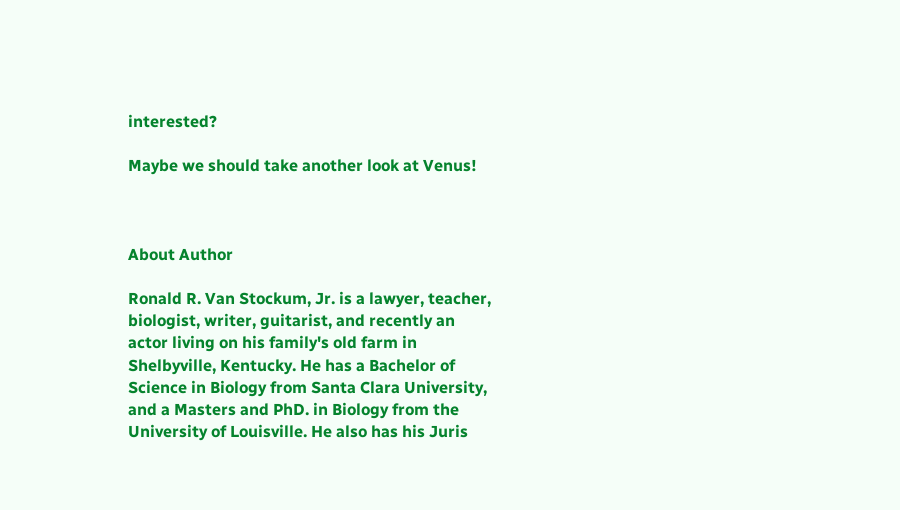interested?

Maybe we should take another look at Venus!



About Author

Ronald R. Van Stockum, Jr. is a lawyer, teacher, biologist, writer, guitarist, and recently an actor living on his family's old farm in Shelbyville, Kentucky. He has a Bachelor of Science in Biology from Santa Clara University, and a Masters and PhD. in Biology from the University of Louisville. He also has his Juris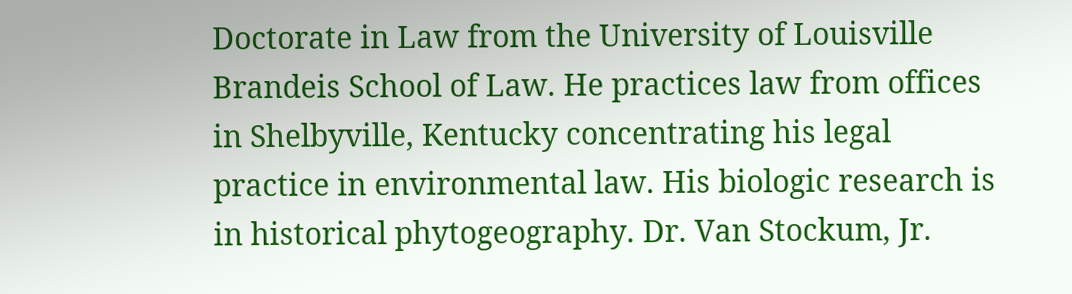Doctorate in Law from the University of Louisville Brandeis School of Law. He practices law from offices in Shelbyville, Kentucky concentrating his legal practice in environmental law. His biologic research is in historical phytogeography. Dr. Van Stockum, Jr.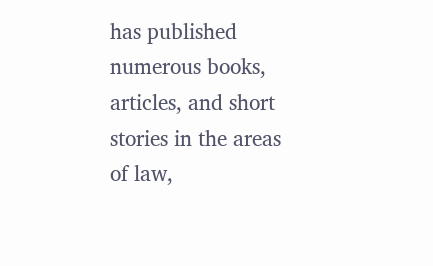has published numerous books, articles, and short stories in the areas of law,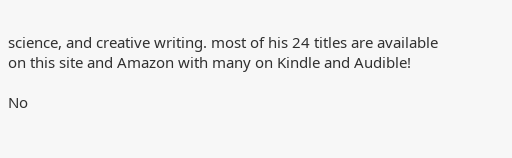science, and creative writing. most of his 24 titles are available on this site and Amazon with many on Kindle and Audible!

No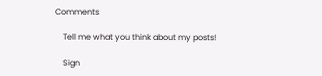Comments

    Tell me what you think about my posts!

    Sign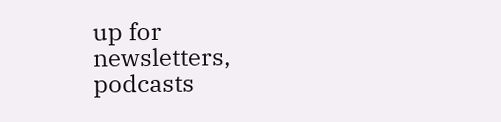up for newsletters, podcasts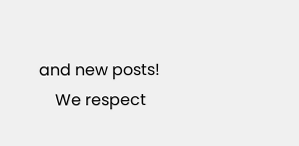and new posts!
    We respect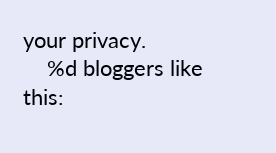your privacy.
    %d bloggers like this: